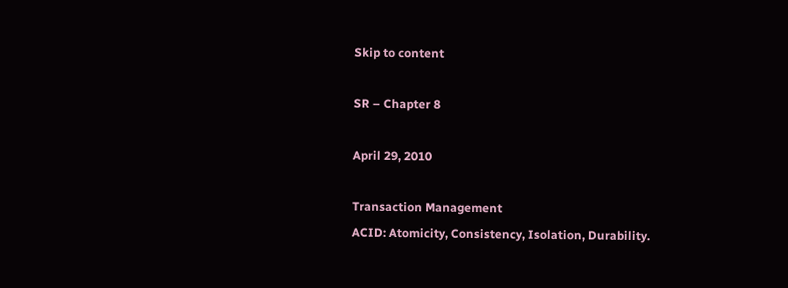Skip to content

SR – Chapter 8

April 29, 2010

Transaction Management
ACID: Atomicity, Consistency, Isolation, Durability.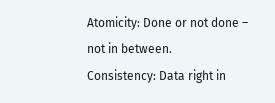Atomicity: Done or not done – not in between.
Consistency: Data right in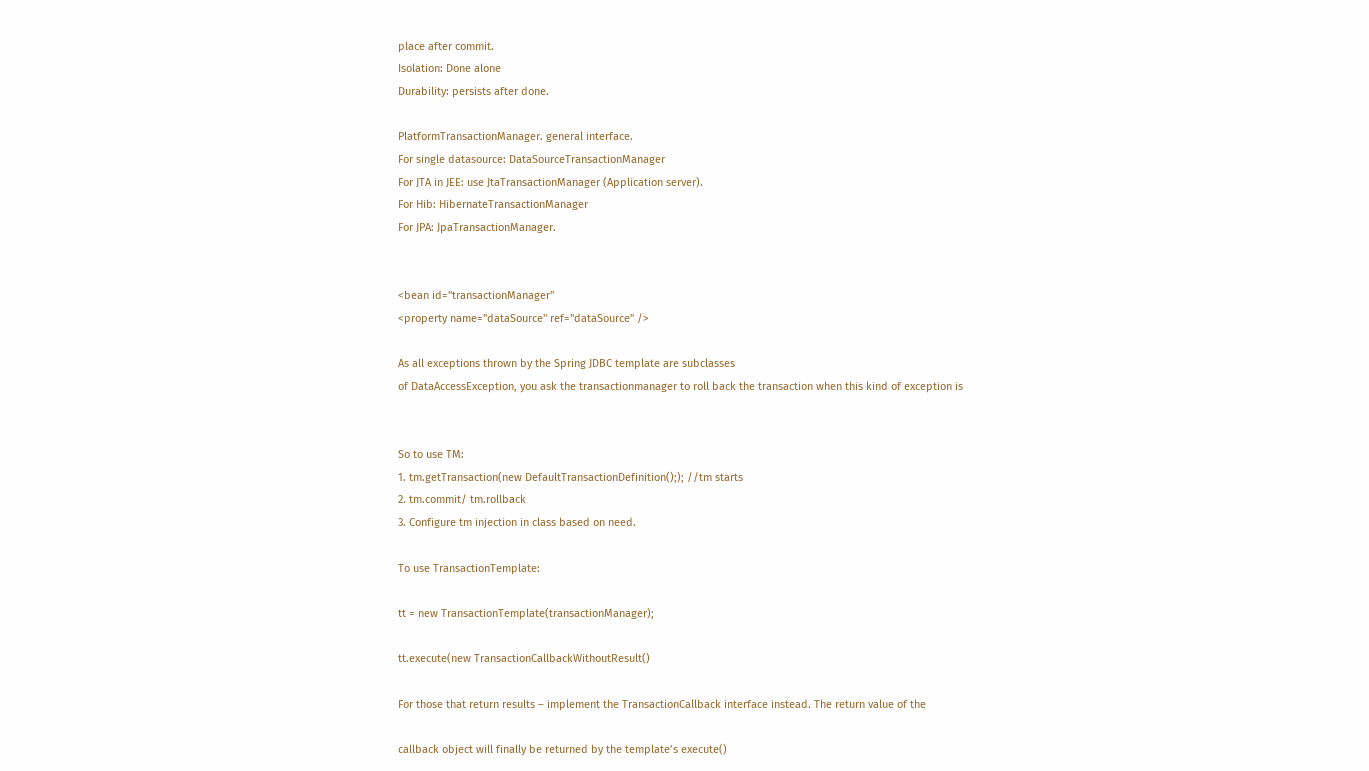place after commit.
Isolation: Done alone
Durability: persists after done.

PlatformTransactionManager. general interface.
For single datasource: DataSourceTransactionManager
For JTA in JEE: use JtaTransactionManager (Application server).
For Hib: HibernateTransactionManager
For JPA: JpaTransactionManager.


<bean id="transactionManager"
<property name="dataSource" ref="dataSource" />

As all exceptions thrown by the Spring JDBC template are subclasses
of DataAccessException, you ask the transactionmanager to roll back the transaction when this kind of exception is


So to use TM:
1. tm.getTransaction(new DefaultTransactionDefinition();); //tm starts
2. tm.commit/ tm.rollback
3. Configure tm injection in class based on need.

To use TransactionTemplate:

tt = new TransactionTemplate(transactionManager);

tt.execute(new TransactionCallbackWithoutResult()

For those that return results – implement the TransactionCallback interface instead. The return value of the

callback object will finally be returned by the template’s execute()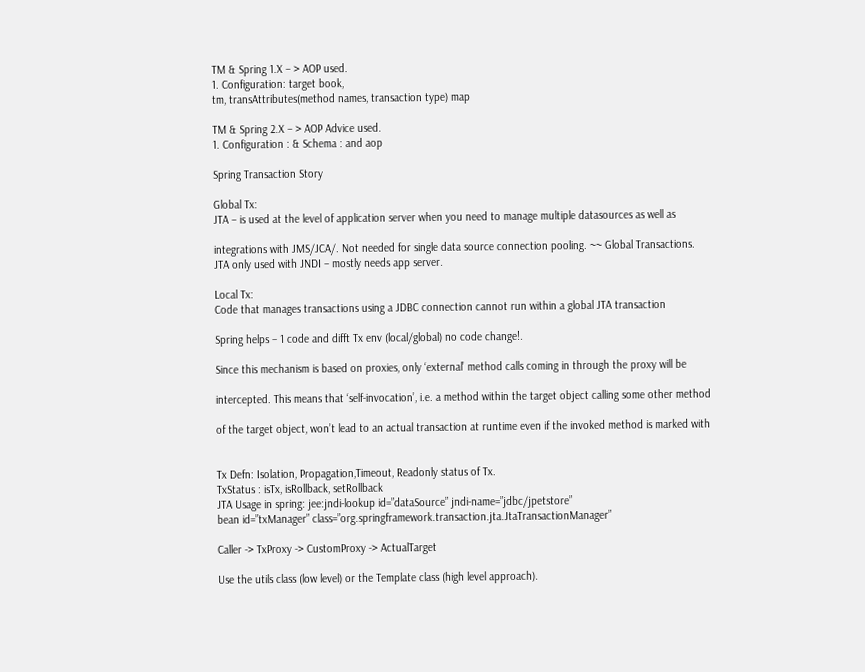TM & Spring 1.X – > AOP used.
1. Configuration: target book,
tm, transAttributes(method names, transaction type) map

TM & Spring 2.X – > AOP Advice used.
1. Configuration : & Schema : and aop

Spring Transaction Story

Global Tx:
JTA – is used at the level of application server when you need to manage multiple datasources as well as

integrations with JMS/JCA/. Not needed for single data source connection pooling. ~~ Global Transactions.
JTA only used with JNDI – mostly needs app server.

Local Tx:
Code that manages transactions using a JDBC connection cannot run within a global JTA transaction

Spring helps – 1 code and difft Tx env (local/global) no code change!.

Since this mechanism is based on proxies, only ‘external’ method calls coming in through the proxy will be

intercepted. This means that ‘self-invocation’, i.e. a method within the target object calling some other method

of the target object, won’t lead to an actual transaction at runtime even if the invoked method is marked with


Tx Defn: Isolation, Propagation,Timeout, Readonly status of Tx.
TxStatus : isTx, isRollback, setRollback
JTA Usage in spring: jee:jndi-lookup id=”dataSource” jndi-name=”jdbc/jpetstore”
bean id=”txManager” class=”org.springframework.transaction.jta.JtaTransactionManager”

Caller -> TxProxy -> CustomProxy -> ActualTarget

Use the utils class (low level) or the Template class (high level approach).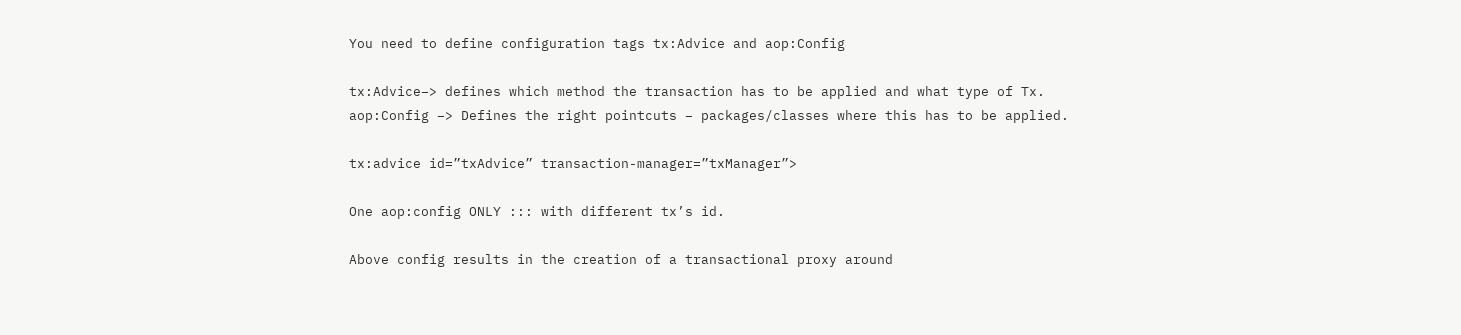You need to define configuration tags tx:Advice and aop:Config

tx:Advice–> defines which method the transaction has to be applied and what type of Tx.
aop:Config –> Defines the right pointcuts – packages/classes where this has to be applied.

tx:advice id=”txAdvice” transaction-manager=”txManager”>

One aop:config ONLY ::: with different tx’s id.

Above config results in the creation of a transactional proxy around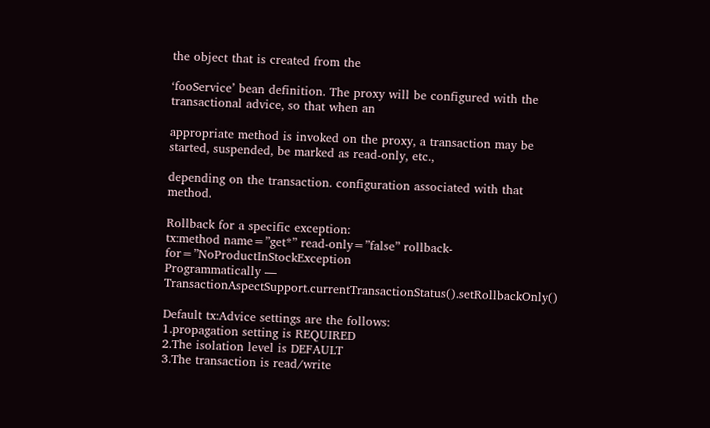the object that is created from the

‘fooService’ bean definition. The proxy will be configured with the transactional advice, so that when an

appropriate method is invoked on the proxy, a transaction may be started, suspended, be marked as read-only, etc.,

depending on the transaction. configuration associated with that method.

Rollback for a specific exception:
tx:method name=”get*” read-only=”false” rollback-for=”NoProductInStockException
Programmatically — TransactionAspectSupport.currentTransactionStatus().setRollbackOnly()

Default tx:Advice settings are the follows:
1.propagation setting is REQUIRED
2.The isolation level is DEFAULT
3.The transaction is read/write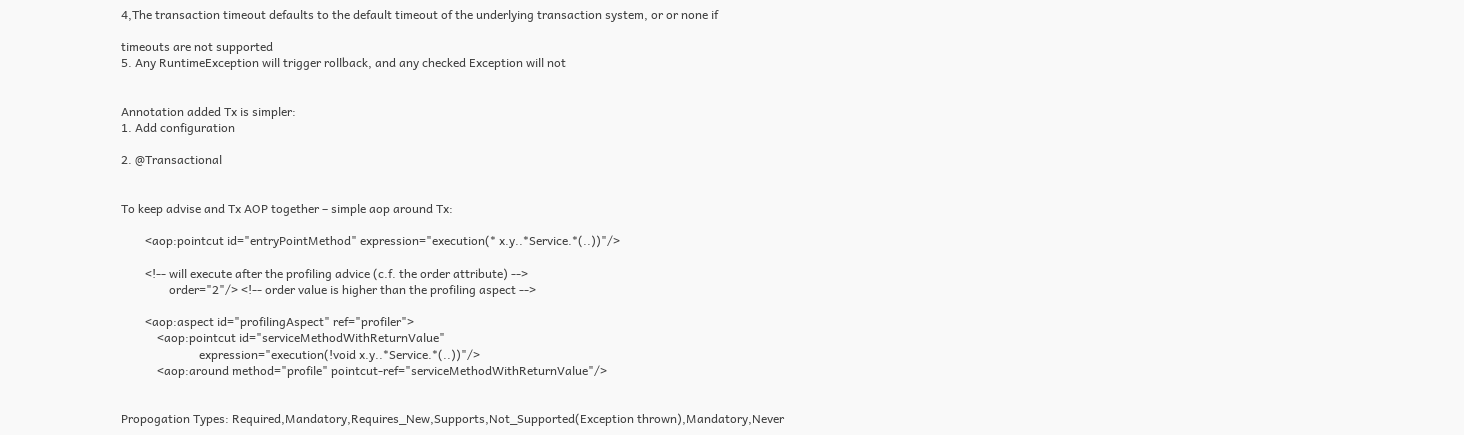4,The transaction timeout defaults to the default timeout of the underlying transaction system, or or none if

timeouts are not supported
5. Any RuntimeException will trigger rollback, and any checked Exception will not


Annotation added Tx is simpler:
1. Add configuration

2. @Transactional


To keep advise and Tx AOP together – simple aop around Tx:

        <aop:pointcut id="entryPointMethod" expression="execution(* x.y..*Service.*(..))"/>

        <!-- will execute after the profiling advice (c.f. the order attribute) -->
                order="2"/> <!-- order value is higher than the profiling aspect -->

        <aop:aspect id="profilingAspect" ref="profiler">
            <aop:pointcut id="serviceMethodWithReturnValue"
                          expression="execution(!void x.y..*Service.*(..))"/>
            <aop:around method="profile" pointcut-ref="serviceMethodWithReturnValue"/>


Propogation Types: Required,Mandatory,Requires_New,Supports,Not_Supported(Exception thrown),Mandatory,Never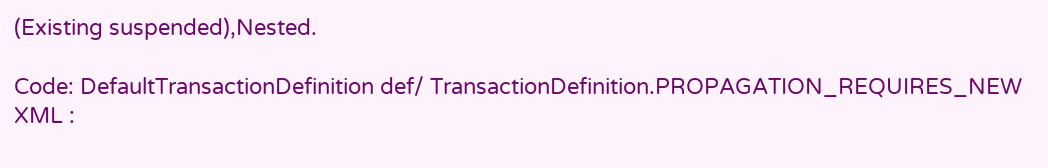(Existing suspended),Nested.

Code: DefaultTransactionDefinition def/ TransactionDefinition.PROPAGATION_REQUIRES_NEW
XML :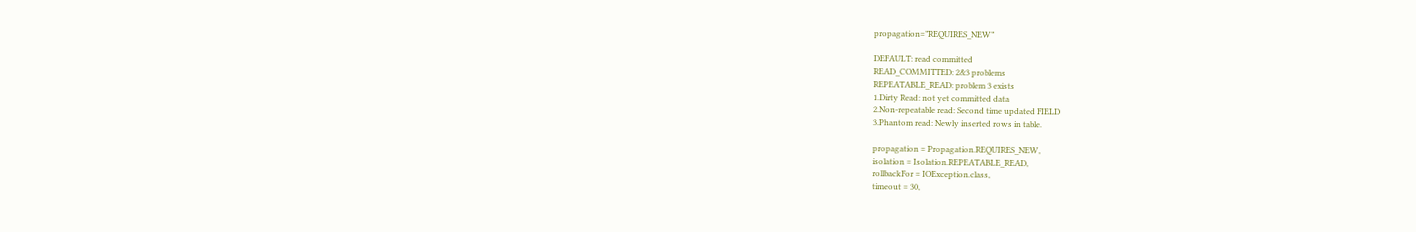propagation=”REQUIRES_NEW”

DEFAULT: read committed
READ_COMMITTED: 2&3 problems
REPEATABLE_READ: problem 3 exists
1.Dirty Read: not yet committed data
2.Non-repeatable read: Second time updated FIELD
3.Phantom read: Newly inserted rows in table.

propagation = Propagation.REQUIRES_NEW,
isolation = Isolation.REPEATABLE_READ,
rollbackFor = IOException.class,
timeout = 30,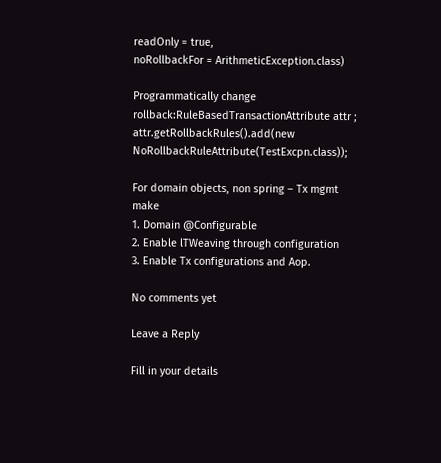readOnly = true,
noRollbackFor = ArithmeticException.class)

Programmatically change rollback:RuleBasedTransactionAttribute attr ;
attr.getRollbackRules().add(new NoRollbackRuleAttribute(TestExcpn.class));

For domain objects, non spring – Tx mgmt make
1. Domain @Configurable
2. Enable lTWeaving through configuration
3. Enable Tx configurations and Aop.

No comments yet

Leave a Reply

Fill in your details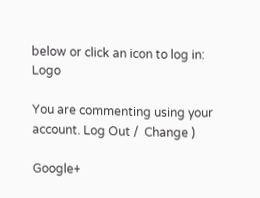below or click an icon to log in: Logo

You are commenting using your account. Log Out /  Change )

Google+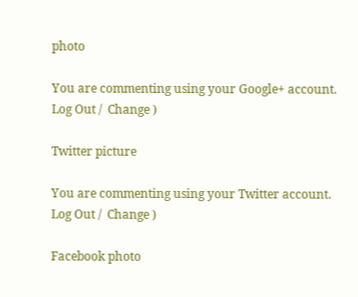photo

You are commenting using your Google+ account. Log Out /  Change )

Twitter picture

You are commenting using your Twitter account. Log Out /  Change )

Facebook photo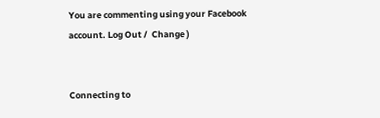You are commenting using your Facebook account. Log Out /  Change )


Connecting to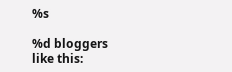%s

%d bloggers like this: